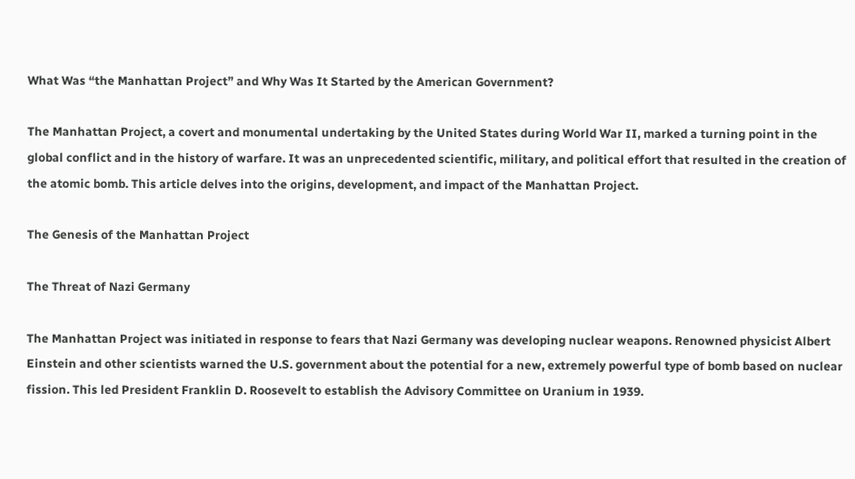What Was “the Manhattan Project” and Why Was It Started by the American Government?

The Manhattan Project, a covert and monumental undertaking by the United States during World War II, marked a turning point in the global conflict and in the history of warfare. It was an unprecedented scientific, military, and political effort that resulted in the creation of the atomic bomb. This article delves into the origins, development, and impact of the Manhattan Project.

The Genesis of the Manhattan Project

The Threat of Nazi Germany

The Manhattan Project was initiated in response to fears that Nazi Germany was developing nuclear weapons. Renowned physicist Albert Einstein and other scientists warned the U.S. government about the potential for a new, extremely powerful type of bomb based on nuclear fission. This led President Franklin D. Roosevelt to establish the Advisory Committee on Uranium in 1939.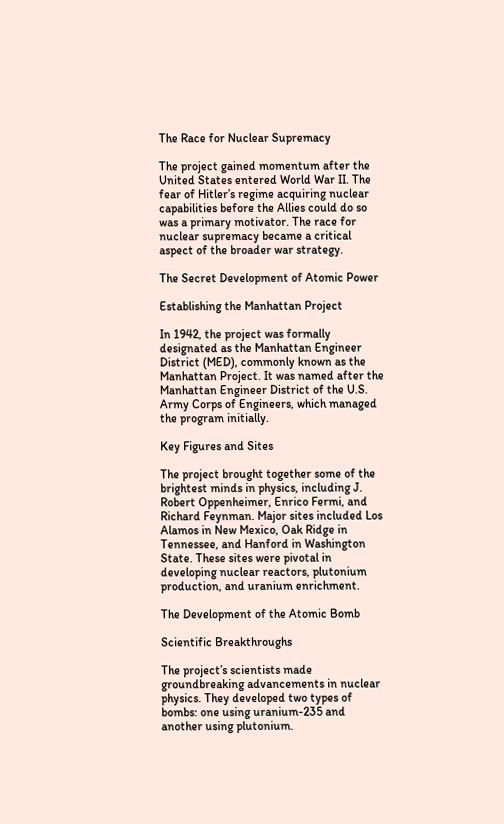The Race for Nuclear Supremacy

The project gained momentum after the United States entered World War II. The fear of Hitler’s regime acquiring nuclear capabilities before the Allies could do so was a primary motivator. The race for nuclear supremacy became a critical aspect of the broader war strategy.

The Secret Development of Atomic Power

Establishing the Manhattan Project

In 1942, the project was formally designated as the Manhattan Engineer District (MED), commonly known as the Manhattan Project. It was named after the Manhattan Engineer District of the U.S. Army Corps of Engineers, which managed the program initially.

Key Figures and Sites

The project brought together some of the brightest minds in physics, including J. Robert Oppenheimer, Enrico Fermi, and Richard Feynman. Major sites included Los Alamos in New Mexico, Oak Ridge in Tennessee, and Hanford in Washington State. These sites were pivotal in developing nuclear reactors, plutonium production, and uranium enrichment.

The Development of the Atomic Bomb

Scientific Breakthroughs

The project’s scientists made groundbreaking advancements in nuclear physics. They developed two types of bombs: one using uranium-235 and another using plutonium.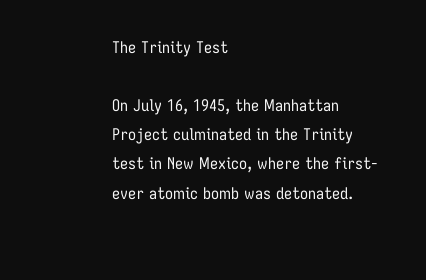The Trinity Test

On July 16, 1945, the Manhattan Project culminated in the Trinity test in New Mexico, where the first-ever atomic bomb was detonated.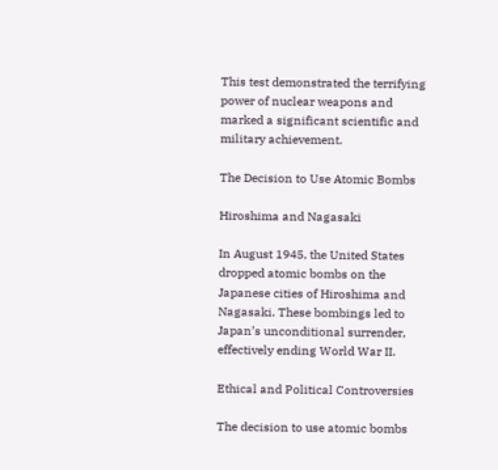This test demonstrated the terrifying power of nuclear weapons and marked a significant scientific and military achievement.

The Decision to Use Atomic Bombs

Hiroshima and Nagasaki

In August 1945, the United States dropped atomic bombs on the Japanese cities of Hiroshima and Nagasaki. These bombings led to Japan’s unconditional surrender, effectively ending World War II.

Ethical and Political Controversies

The decision to use atomic bombs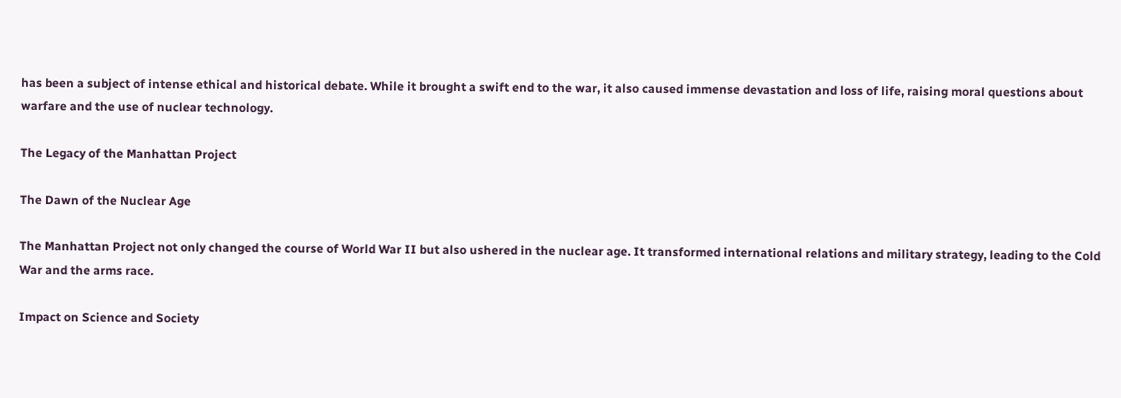has been a subject of intense ethical and historical debate. While it brought a swift end to the war, it also caused immense devastation and loss of life, raising moral questions about warfare and the use of nuclear technology.

The Legacy of the Manhattan Project

The Dawn of the Nuclear Age

The Manhattan Project not only changed the course of World War II but also ushered in the nuclear age. It transformed international relations and military strategy, leading to the Cold War and the arms race.

Impact on Science and Society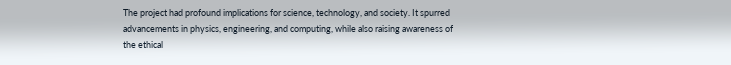The project had profound implications for science, technology, and society. It spurred advancements in physics, engineering, and computing, while also raising awareness of the ethical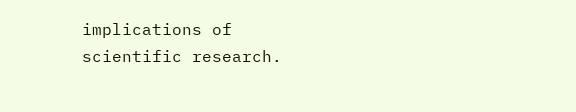implications of scientific research.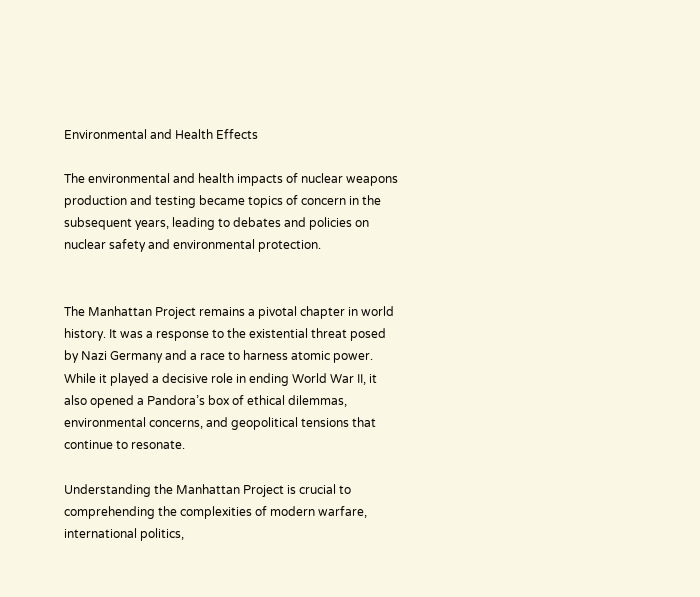Environmental and Health Effects

The environmental and health impacts of nuclear weapons production and testing became topics of concern in the subsequent years, leading to debates and policies on nuclear safety and environmental protection.


The Manhattan Project remains a pivotal chapter in world history. It was a response to the existential threat posed by Nazi Germany and a race to harness atomic power. While it played a decisive role in ending World War II, it also opened a Pandora’s box of ethical dilemmas, environmental concerns, and geopolitical tensions that continue to resonate.

Understanding the Manhattan Project is crucial to comprehending the complexities of modern warfare, international politics,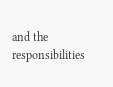and the responsibilities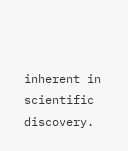inherent in scientific discovery.